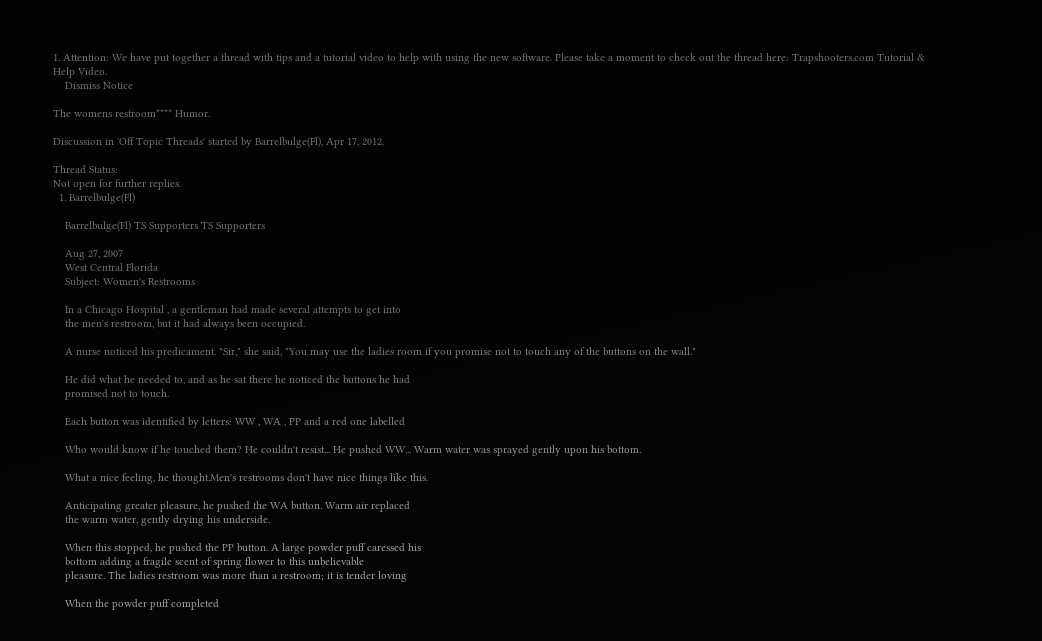1. Attention: We have put together a thread with tips and a tutorial video to help with using the new software. Please take a moment to check out the thread here: Trapshooters.com Tutorial & Help Video.
    Dismiss Notice

The womens restroom**** Humor.

Discussion in 'Off Topic Threads' started by Barrelbulge(Fl), Apr 17, 2012.

Thread Status:
Not open for further replies.
  1. Barrelbulge(Fl)

    Barrelbulge(Fl) TS Supporters TS Supporters

    Aug 27, 2007
    West Central Florida
    Subject: Women's Restrooms

    In a Chicago Hospital , a gentleman had made several attempts to get into
    the men's restroom, but it had always been occupied.

    A nurse noticed his predicament. "Sir," she said, "You may use the ladies room if you promise not to touch any of the buttons on the wall."

    He did what he needed to, and as he sat there he noticed the buttons he had
    promised not to touch.

    Each button was identified by letters: WW , WA , PP and a red one labelled

    Who would know if he touched them? He couldn't resist... He pushed WW... Warm water was sprayed gently upon his bottom.

    What a nice feeling, he thought.Men's restrooms don't have nice things like this.

    Anticipating greater pleasure, he pushed the WA button. Warm air replaced
    the warm water, gently drying his underside.

    When this stopped, he pushed the PP button. A large powder puff caressed his
    bottom adding a fragile scent of spring flower to this unbelievable
    pleasure. The ladies restroom was more than a restroom; it is tender loving

    When the powder puff completed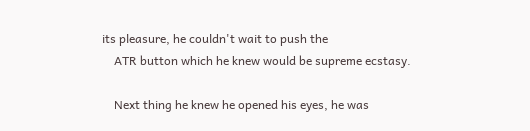its pleasure, he couldn't wait to push the
    ATR button which he knew would be supreme ecstasy.

    Next thing he knew he opened his eyes, he was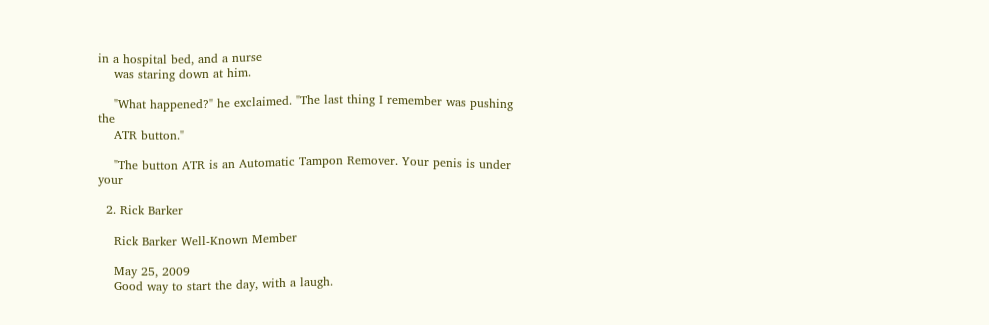in a hospital bed, and a nurse
    was staring down at him.

    "What happened?" he exclaimed. "The last thing I remember was pushing the
    ATR button."

    "The button ATR is an Automatic Tampon Remover. Your penis is under your

  2. Rick Barker

    Rick Barker Well-Known Member

    May 25, 2009
    Good way to start the day, with a laugh.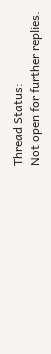Thread Status:
Not open for further replies.